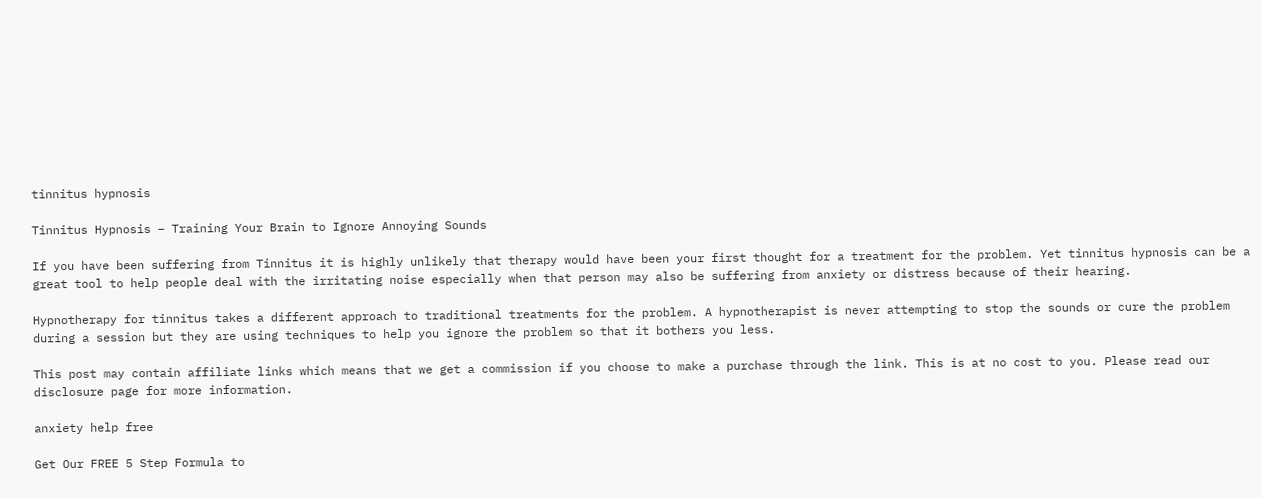tinnitus hypnosis

Tinnitus Hypnosis – Training Your Brain to Ignore Annoying Sounds

If you have been suffering from Tinnitus it is highly unlikely that therapy would have been your first thought for a treatment for the problem. Yet tinnitus hypnosis can be a great tool to help people deal with the irritating noise especially when that person may also be suffering from anxiety or distress because of their hearing.

Hypnotherapy for tinnitus takes a different approach to traditional treatments for the problem. A hypnotherapist is never attempting to stop the sounds or cure the problem during a session but they are using techniques to help you ignore the problem so that it bothers you less.

This post may contain affiliate links which means that we get a commission if you choose to make a purchase through the link. This is at no cost to you. Please read our disclosure page for more information.

anxiety help free

Get Our FREE 5 Step Formula to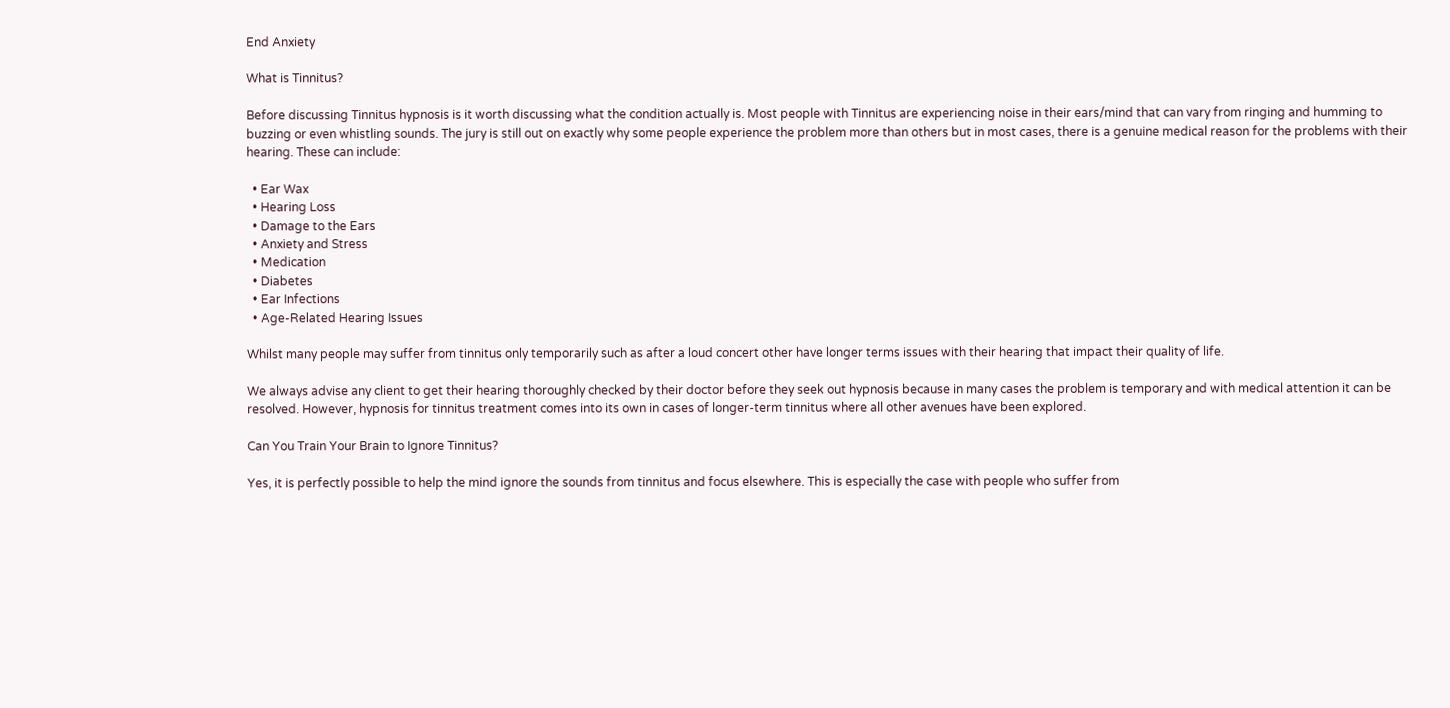End Anxiety

What is Tinnitus?

Before discussing Tinnitus hypnosis is it worth discussing what the condition actually is. Most people with Tinnitus are experiencing noise in their ears/mind that can vary from ringing and humming to buzzing or even whistling sounds. The jury is still out on exactly why some people experience the problem more than others but in most cases, there is a genuine medical reason for the problems with their hearing. These can include:

  • Ear Wax
  • Hearing Loss
  • Damage to the Ears
  • Anxiety and Stress
  • Medication
  • Diabetes
  • Ear Infections
  • Age-Related Hearing Issues

Whilst many people may suffer from tinnitus only temporarily such as after a loud concert other have longer terms issues with their hearing that impact their quality of life.

We always advise any client to get their hearing thoroughly checked by their doctor before they seek out hypnosis because in many cases the problem is temporary and with medical attention it can be resolved. However, hypnosis for tinnitus treatment comes into its own in cases of longer-term tinnitus where all other avenues have been explored.

Can You Train Your Brain to Ignore Tinnitus?

Yes, it is perfectly possible to help the mind ignore the sounds from tinnitus and focus elsewhere. This is especially the case with people who suffer from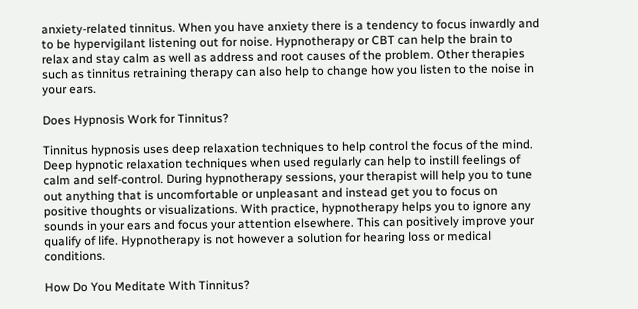anxiety-related tinnitus. When you have anxiety there is a tendency to focus inwardly and to be hypervigilant listening out for noise. Hypnotherapy or CBT can help the brain to relax and stay calm as well as address and root causes of the problem. Other therapies such as tinnitus retraining therapy can also help to change how you listen to the noise in your ears.

Does Hypnosis Work for Tinnitus?

Tinnitus hypnosis uses deep relaxation techniques to help control the focus of the mind. Deep hypnotic relaxation techniques when used regularly can help to instill feelings of calm and self-control. During hypnotherapy sessions, your therapist will help you to tune out anything that is uncomfortable or unpleasant and instead get you to focus on positive thoughts or visualizations. With practice, hypnotherapy helps you to ignore any sounds in your ears and focus your attention elsewhere. This can positively improve your qualify of life. Hypnotherapy is not however a solution for hearing loss or medical conditions.

How Do You Meditate With Tinnitus?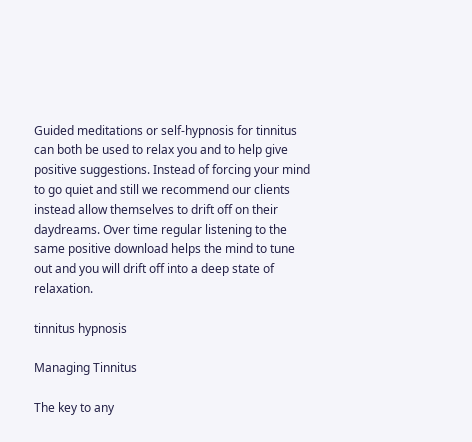Guided meditations or self-hypnosis for tinnitus can both be used to relax you and to help give positive suggestions. Instead of forcing your mind to go quiet and still we recommend our clients instead allow themselves to drift off on their daydreams. Over time regular listening to the same positive download helps the mind to tune out and you will drift off into a deep state of relaxation.

tinnitus hypnosis

Managing Tinnitus

The key to any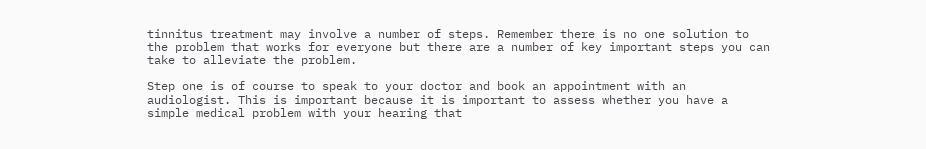tinnitus treatment may involve a number of steps. Remember there is no one solution to the problem that works for everyone but there are a number of key important steps you can take to alleviate the problem.

Step one is of course to speak to your doctor and book an appointment with an audiologist. This is important because it is important to assess whether you have a simple medical problem with your hearing that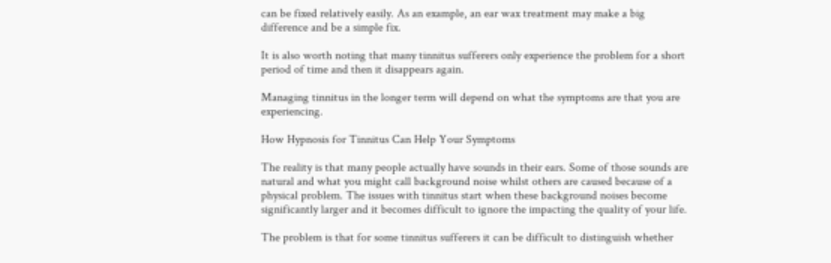can be fixed relatively easily. As an example, an ear wax treatment may make a big difference and be a simple fix.

It is also worth noting that many tinnitus sufferers only experience the problem for a short period of time and then it disappears again.

Managing tinnitus in the longer term will depend on what the symptoms are that you are experiencing.

How Hypnosis for Tinnitus Can Help Your Symptoms

The reality is that many people actually have sounds in their ears. Some of those sounds are natural and what you might call background noise whilst others are caused because of a physical problem. The issues with tinnitus start when these background noises become significantly larger and it becomes difficult to ignore the impacting the quality of your life.

The problem is that for some tinnitus sufferers it can be difficult to distinguish whether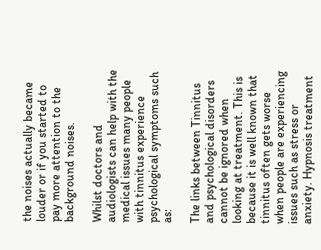the noises actually became louder or if you started to pay more attention to the background noises.

Whilst doctors and audiologists can help with the medical issues many people with tinnitus experience psychological symptoms such as:

The links between Tinnitus and psychological disorders cannot be ignored when looking at treatment. This is because it is well known that tinnitus often gets worse when people are experiencing issues such as stress or anxiety. Hypnosis treatment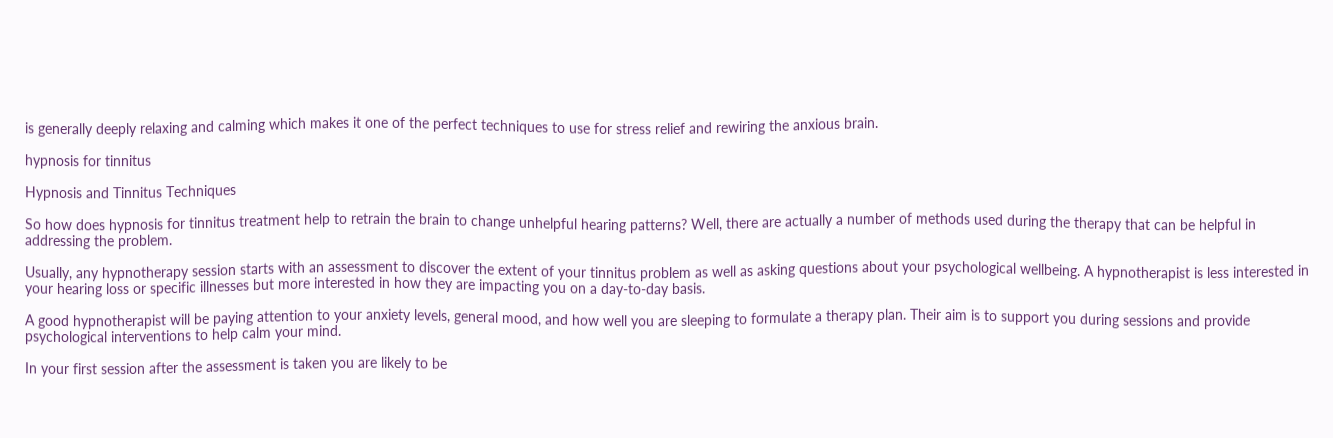is generally deeply relaxing and calming which makes it one of the perfect techniques to use for stress relief and rewiring the anxious brain.

hypnosis for tinnitus

Hypnosis and Tinnitus Techniques

So how does hypnosis for tinnitus treatment help to retrain the brain to change unhelpful hearing patterns? Well, there are actually a number of methods used during the therapy that can be helpful in addressing the problem.

Usually, any hypnotherapy session starts with an assessment to discover the extent of your tinnitus problem as well as asking questions about your psychological wellbeing. A hypnotherapist is less interested in your hearing loss or specific illnesses but more interested in how they are impacting you on a day-to-day basis.

A good hypnotherapist will be paying attention to your anxiety levels, general mood, and how well you are sleeping to formulate a therapy plan. Their aim is to support you during sessions and provide psychological interventions to help calm your mind.

In your first session after the assessment is taken you are likely to be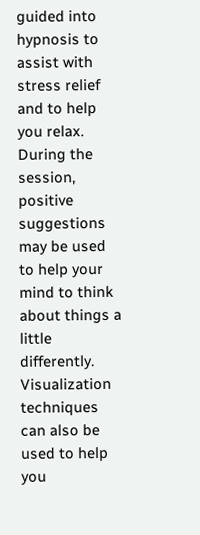guided into hypnosis to assist with stress relief and to help you relax. During the session, positive suggestions may be used to help your mind to think about things a little differently. Visualization techniques can also be used to help you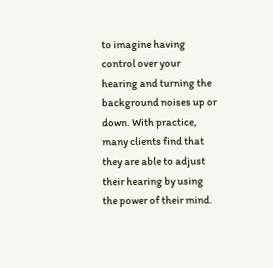to imagine having control over your hearing and turning the background noises up or down. With practice, many clients find that they are able to adjust their hearing by using the power of their mind.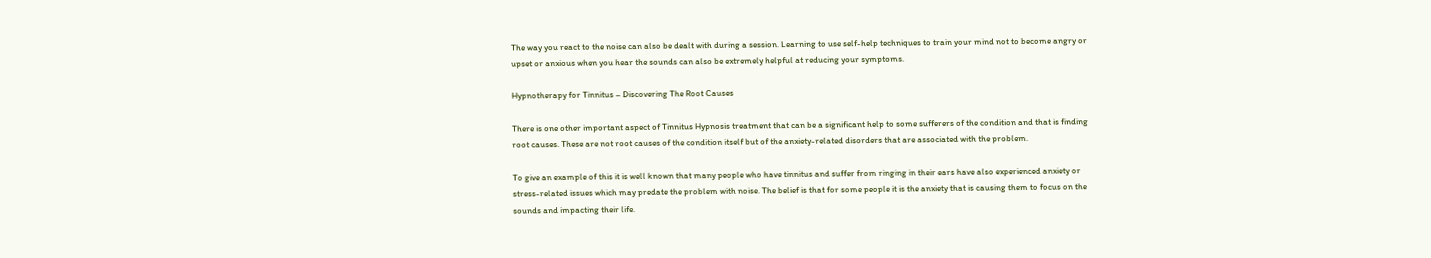The way you react to the noise can also be dealt with during a session. Learning to use self-help techniques to train your mind not to become angry or upset or anxious when you hear the sounds can also be extremely helpful at reducing your symptoms.

Hypnotherapy for Tinnitus – Discovering The Root Causes

There is one other important aspect of Tinnitus Hypnosis treatment that can be a significant help to some sufferers of the condition and that is finding root causes. These are not root causes of the condition itself but of the anxiety-related disorders that are associated with the problem.

To give an example of this it is well known that many people who have tinnitus and suffer from ringing in their ears have also experienced anxiety or stress-related issues which may predate the problem with noise. The belief is that for some people it is the anxiety that is causing them to focus on the sounds and impacting their life.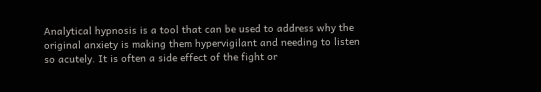Analytical hypnosis is a tool that can be used to address why the original anxiety is making them hypervigilant and needing to listen so acutely. It is often a side effect of the fight or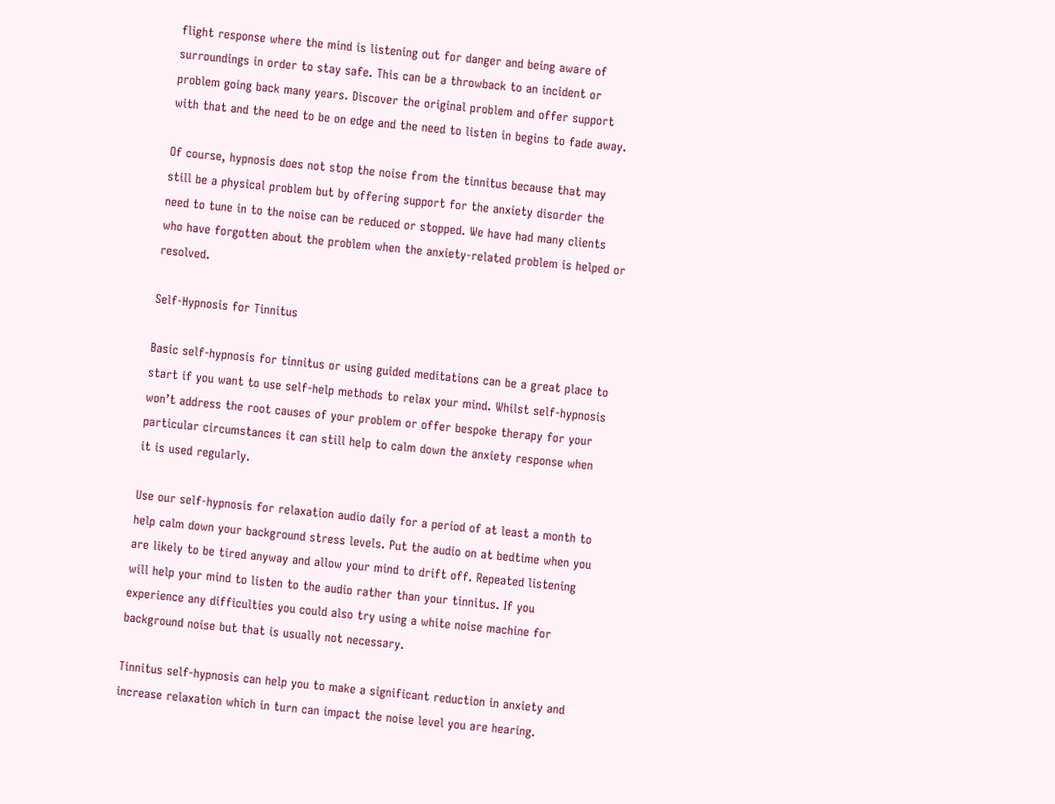flight response where the mind is listening out for danger and being aware of surroundings in order to stay safe. This can be a throwback to an incident or problem going back many years. Discover the original problem and offer support with that and the need to be on edge and the need to listen in begins to fade away.

Of course, hypnosis does not stop the noise from the tinnitus because that may still be a physical problem but by offering support for the anxiety disorder the need to tune in to the noise can be reduced or stopped. We have had many clients who have forgotten about the problem when the anxiety-related problem is helped or resolved.

Self-Hypnosis for Tinnitus

Basic self-hypnosis for tinnitus or using guided meditations can be a great place to start if you want to use self-help methods to relax your mind. Whilst self-hypnosis won’t address the root causes of your problem or offer bespoke therapy for your particular circumstances it can still help to calm down the anxiety response when it is used regularly.

Use our self-hypnosis for relaxation audio daily for a period of at least a month to help calm down your background stress levels. Put the audio on at bedtime when you are likely to be tired anyway and allow your mind to drift off. Repeated listening will help your mind to listen to the audio rather than your tinnitus. If you experience any difficulties you could also try using a white noise machine for background noise but that is usually not necessary.

Tinnitus self-hypnosis can help you to make a significant reduction in anxiety and increase relaxation which in turn can impact the noise level you are hearing.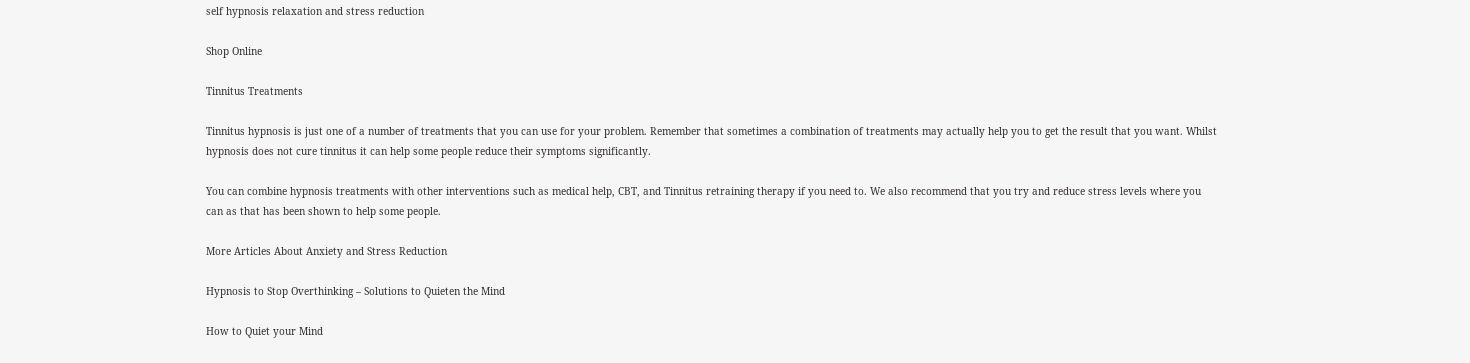self hypnosis relaxation and stress reduction

Shop Online

Tinnitus Treatments

Tinnitus hypnosis is just one of a number of treatments that you can use for your problem. Remember that sometimes a combination of treatments may actually help you to get the result that you want. Whilst hypnosis does not cure tinnitus it can help some people reduce their symptoms significantly.

You can combine hypnosis treatments with other interventions such as medical help, CBT, and Tinnitus retraining therapy if you need to. We also recommend that you try and reduce stress levels where you can as that has been shown to help some people.

More Articles About Anxiety and Stress Reduction

Hypnosis to Stop Overthinking – Solutions to Quieten the Mind

How to Quiet your Mind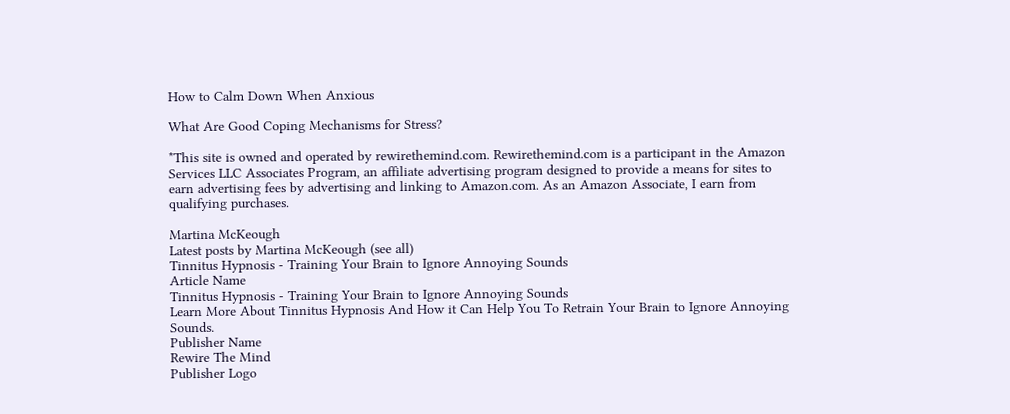How to Calm Down When Anxious

What Are Good Coping Mechanisms for Stress?

*This site is owned and operated by rewirethemind.com. Rewirethemind.com is a participant in the Amazon Services LLC Associates Program, an affiliate advertising program designed to provide a means for sites to earn advertising fees by advertising and linking to Amazon.com. As an Amazon Associate, I earn from qualifying purchases.

Martina McKeough
Latest posts by Martina McKeough (see all)
Tinnitus Hypnosis - Training Your Brain to Ignore Annoying Sounds
Article Name
Tinnitus Hypnosis - Training Your Brain to Ignore Annoying Sounds
Learn More About Tinnitus Hypnosis And How it Can Help You To Retrain Your Brain to Ignore Annoying Sounds.
Publisher Name
Rewire The Mind
Publisher Logo